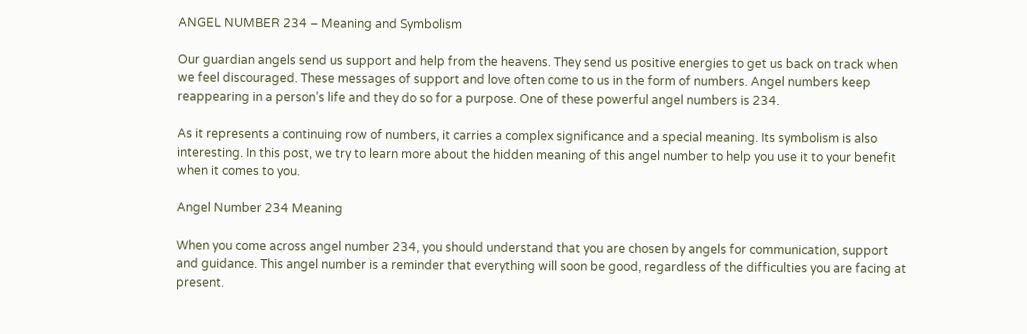ANGEL NUMBER 234 – Meaning and Symbolism

Our guardian angels send us support and help from the heavens. They send us positive energies to get us back on track when we feel discouraged. These messages of support and love often come to us in the form of numbers. Angel numbers keep reappearing in a person’s life and they do so for a purpose. One of these powerful angel numbers is 234.

As it represents a continuing row of numbers, it carries a complex significance and a special meaning. Its symbolism is also interesting. In this post, we try to learn more about the hidden meaning of this angel number to help you use it to your benefit when it comes to you.

Angel Number 234 Meaning

When you come across angel number 234, you should understand that you are chosen by angels for communication, support and guidance. This angel number is a reminder that everything will soon be good, regardless of the difficulties you are facing at present.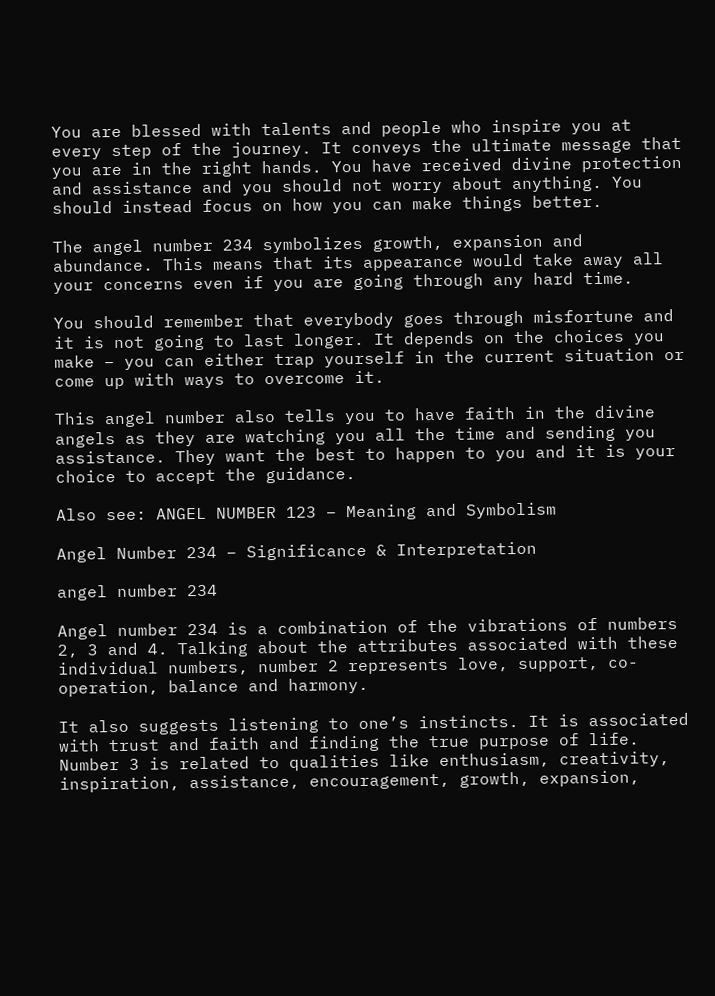You are blessed with talents and people who inspire you at every step of the journey. It conveys the ultimate message that you are in the right hands. You have received divine protection and assistance and you should not worry about anything. You should instead focus on how you can make things better.

The angel number 234 symbolizes growth, expansion and abundance. This means that its appearance would take away all your concerns even if you are going through any hard time.

You should remember that everybody goes through misfortune and it is not going to last longer. It depends on the choices you make – you can either trap yourself in the current situation or come up with ways to overcome it.

This angel number also tells you to have faith in the divine angels as they are watching you all the time and sending you assistance. They want the best to happen to you and it is your choice to accept the guidance.

Also see: ANGEL NUMBER 123 – Meaning and Symbolism

Angel Number 234 – Significance & Interpretation

angel number 234

Angel number 234 is a combination of the vibrations of numbers 2, 3 and 4. Talking about the attributes associated with these individual numbers, number 2 represents love, support, co-operation, balance and harmony.

It also suggests listening to one’s instincts. It is associated with trust and faith and finding the true purpose of life. Number 3 is related to qualities like enthusiasm, creativity, inspiration, assistance, encouragement, growth, expansion,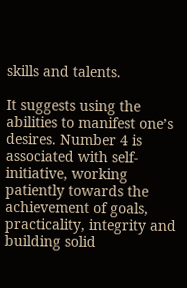skills and talents.

It suggests using the abilities to manifest one’s desires. Number 4 is associated with self-initiative, working patiently towards the achievement of goals, practicality, integrity and building solid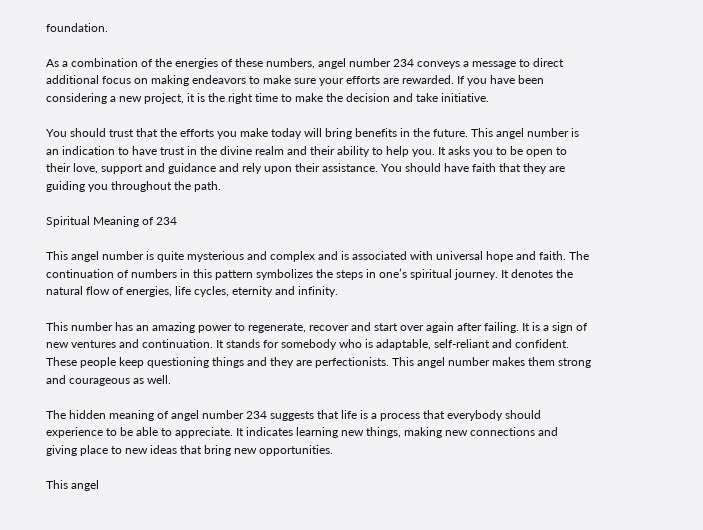foundation.

As a combination of the energies of these numbers, angel number 234 conveys a message to direct additional focus on making endeavors to make sure your efforts are rewarded. If you have been considering a new project, it is the right time to make the decision and take initiative.

You should trust that the efforts you make today will bring benefits in the future. This angel number is an indication to have trust in the divine realm and their ability to help you. It asks you to be open to their love, support and guidance and rely upon their assistance. You should have faith that they are guiding you throughout the path.

Spiritual Meaning of 234

This angel number is quite mysterious and complex and is associated with universal hope and faith. The continuation of numbers in this pattern symbolizes the steps in one’s spiritual journey. It denotes the natural flow of energies, life cycles, eternity and infinity.

This number has an amazing power to regenerate, recover and start over again after failing. It is a sign of new ventures and continuation. It stands for somebody who is adaptable, self-reliant and confident. These people keep questioning things and they are perfectionists. This angel number makes them strong and courageous as well.

The hidden meaning of angel number 234 suggests that life is a process that everybody should experience to be able to appreciate. It indicates learning new things, making new connections and giving place to new ideas that bring new opportunities.

This angel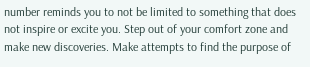number reminds you to not be limited to something that does not inspire or excite you. Step out of your comfort zone and make new discoveries. Make attempts to find the purpose of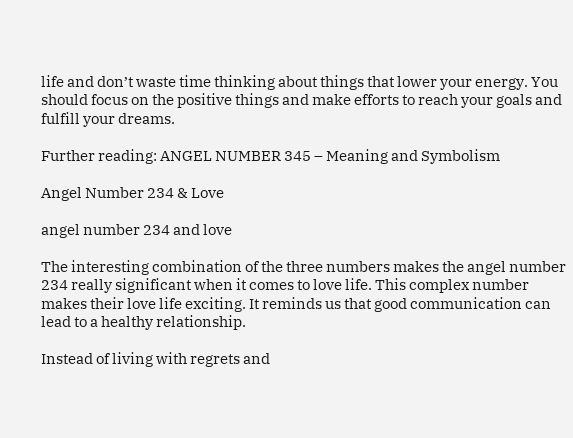life and don’t waste time thinking about things that lower your energy. You should focus on the positive things and make efforts to reach your goals and fulfill your dreams.

Further reading: ANGEL NUMBER 345 – Meaning and Symbolism

Angel Number 234 & Love

angel number 234 and love

The interesting combination of the three numbers makes the angel number 234 really significant when it comes to love life. This complex number makes their love life exciting. It reminds us that good communication can lead to a healthy relationship.

Instead of living with regrets and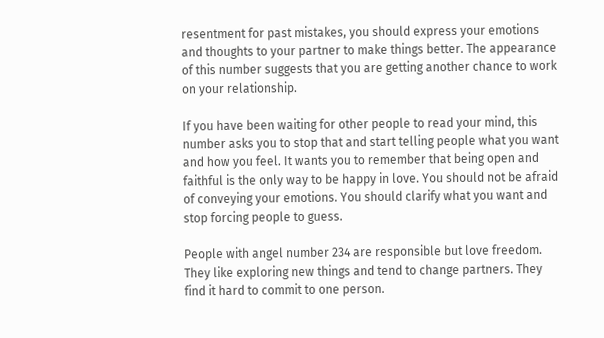resentment for past mistakes, you should express your emotions and thoughts to your partner to make things better. The appearance of this number suggests that you are getting another chance to work on your relationship.

If you have been waiting for other people to read your mind, this number asks you to stop that and start telling people what you want and how you feel. It wants you to remember that being open and faithful is the only way to be happy in love. You should not be afraid of conveying your emotions. You should clarify what you want and stop forcing people to guess.

People with angel number 234 are responsible but love freedom. They like exploring new things and tend to change partners. They find it hard to commit to one person.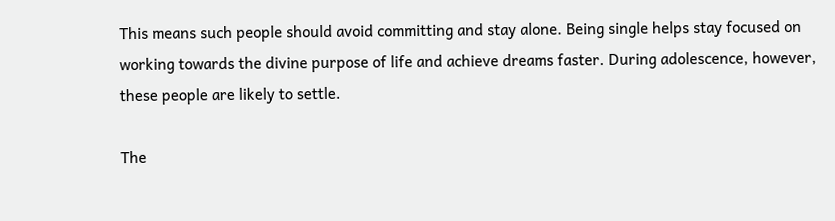This means such people should avoid committing and stay alone. Being single helps stay focused on working towards the divine purpose of life and achieve dreams faster. During adolescence, however, these people are likely to settle.

The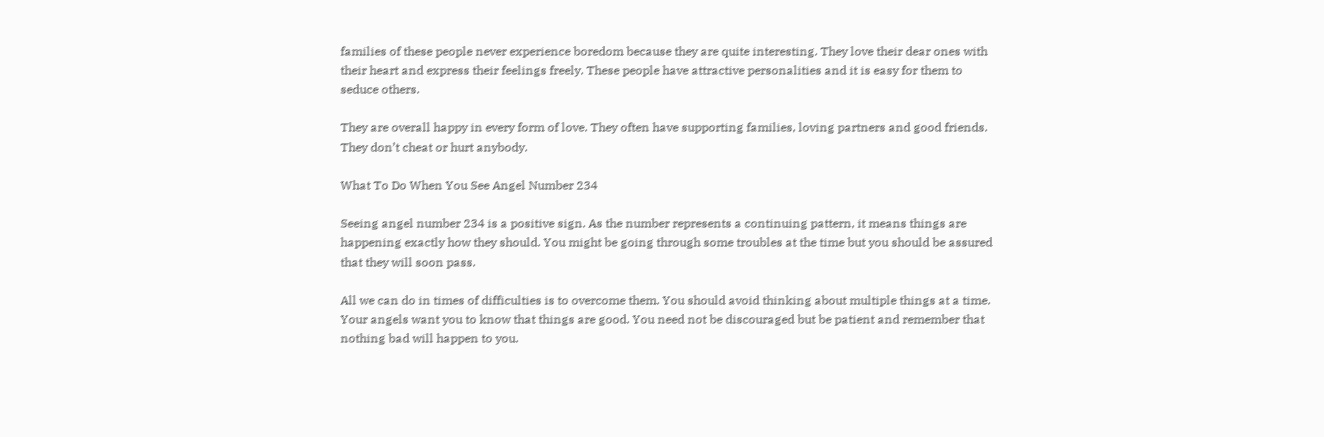families of these people never experience boredom because they are quite interesting. They love their dear ones with their heart and express their feelings freely. These people have attractive personalities and it is easy for them to seduce others.

They are overall happy in every form of love. They often have supporting families, loving partners and good friends. They don’t cheat or hurt anybody.

What To Do When You See Angel Number 234

Seeing angel number 234 is a positive sign. As the number represents a continuing pattern, it means things are happening exactly how they should. You might be going through some troubles at the time but you should be assured that they will soon pass.

All we can do in times of difficulties is to overcome them. You should avoid thinking about multiple things at a time. Your angels want you to know that things are good. You need not be discouraged but be patient and remember that nothing bad will happen to you.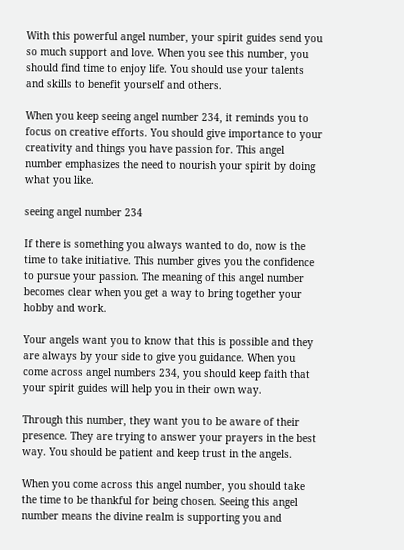With this powerful angel number, your spirit guides send you so much support and love. When you see this number, you should find time to enjoy life. You should use your talents and skills to benefit yourself and others.

When you keep seeing angel number 234, it reminds you to focus on creative efforts. You should give importance to your creativity and things you have passion for. This angel number emphasizes the need to nourish your spirit by doing what you like.

seeing angel number 234

If there is something you always wanted to do, now is the time to take initiative. This number gives you the confidence to pursue your passion. The meaning of this angel number becomes clear when you get a way to bring together your hobby and work.

Your angels want you to know that this is possible and they are always by your side to give you guidance. When you come across angel numbers 234, you should keep faith that your spirit guides will help you in their own way.

Through this number, they want you to be aware of their presence. They are trying to answer your prayers in the best way. You should be patient and keep trust in the angels.

When you come across this angel number, you should take the time to be thankful for being chosen. Seeing this angel number means the divine realm is supporting you and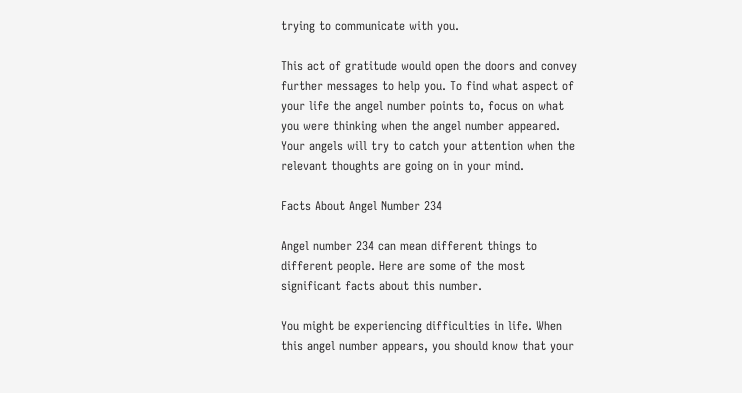trying to communicate with you.

This act of gratitude would open the doors and convey further messages to help you. To find what aspect of your life the angel number points to, focus on what you were thinking when the angel number appeared. Your angels will try to catch your attention when the relevant thoughts are going on in your mind.

Facts About Angel Number 234

Angel number 234 can mean different things to different people. Here are some of the most significant facts about this number.

You might be experiencing difficulties in life. When this angel number appears, you should know that your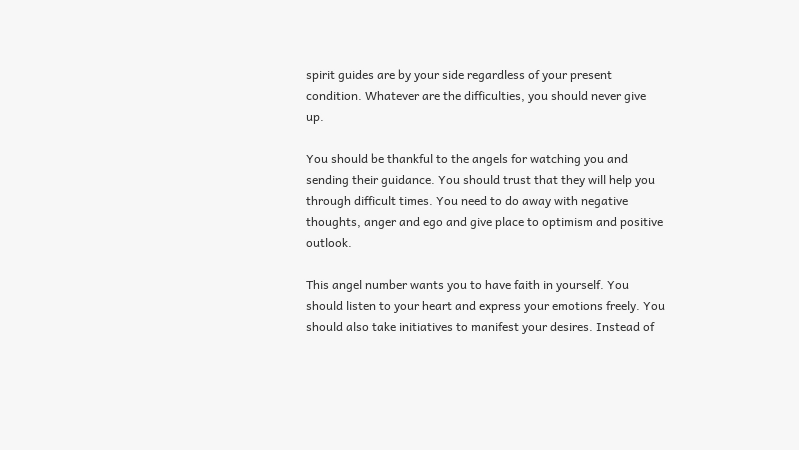spirit guides are by your side regardless of your present condition. Whatever are the difficulties, you should never give up.

You should be thankful to the angels for watching you and sending their guidance. You should trust that they will help you through difficult times. You need to do away with negative thoughts, anger and ego and give place to optimism and positive outlook.

This angel number wants you to have faith in yourself. You should listen to your heart and express your emotions freely. You should also take initiatives to manifest your desires. Instead of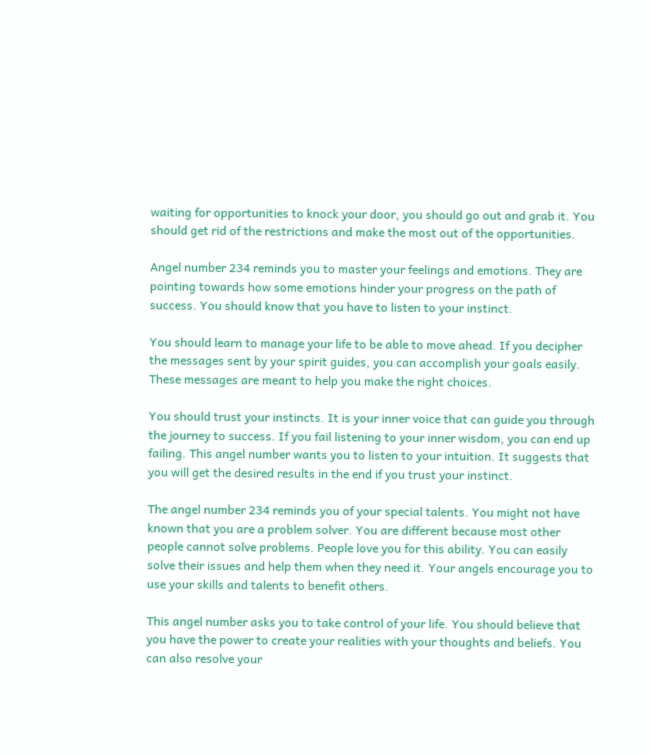waiting for opportunities to knock your door, you should go out and grab it. You should get rid of the restrictions and make the most out of the opportunities.

Angel number 234 reminds you to master your feelings and emotions. They are pointing towards how some emotions hinder your progress on the path of success. You should know that you have to listen to your instinct.

You should learn to manage your life to be able to move ahead. If you decipher the messages sent by your spirit guides, you can accomplish your goals easily. These messages are meant to help you make the right choices.

You should trust your instincts. It is your inner voice that can guide you through the journey to success. If you fail listening to your inner wisdom, you can end up failing. This angel number wants you to listen to your intuition. It suggests that you will get the desired results in the end if you trust your instinct.

The angel number 234 reminds you of your special talents. You might not have known that you are a problem solver. You are different because most other people cannot solve problems. People love you for this ability. You can easily solve their issues and help them when they need it. Your angels encourage you to use your skills and talents to benefit others.

This angel number asks you to take control of your life. You should believe that you have the power to create your realities with your thoughts and beliefs. You can also resolve your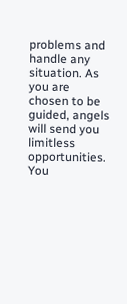problems and handle any situation. As you are chosen to be guided, angels will send you limitless opportunities. You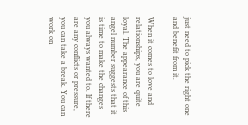just need to pick the right one and benefit from it.

When it comes to love and relationships, you are quite loyal. The appearance of this angel number suggests that it is time to make the changes you always wanted to. If there are any conflicts or pressure, you can take a break. You can work on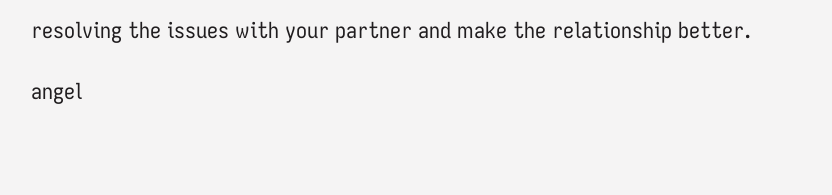resolving the issues with your partner and make the relationship better.

angel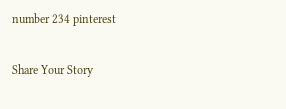number 234 pinterest

Share Your Story